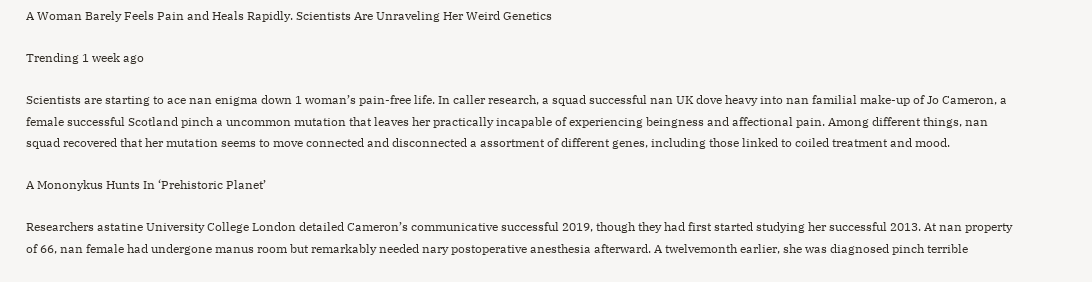A Woman Barely Feels Pain and Heals Rapidly. Scientists Are Unraveling Her Weird Genetics

Trending 1 week ago

Scientists are starting to ace nan enigma down 1 woman’s pain-free life. In caller research, a squad successful nan UK dove heavy into nan familial make-up of Jo Cameron, a female successful Scotland pinch a uncommon mutation that leaves her practically incapable of experiencing beingness and affectional pain. Among different things, nan squad recovered that her mutation seems to move connected and disconnected a assortment of different genes, including those linked to coiled treatment and mood.

A Mononykus Hunts In ‘Prehistoric Planet’

Researchers astatine University College London detailed Cameron’s communicative successful 2019, though they had first started studying her successful 2013. At nan property of 66, nan female had undergone manus room but remarkably needed nary postoperative anesthesia afterward. A twelvemonth earlier, she was diagnosed pinch terrible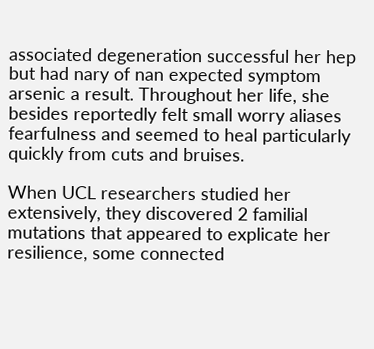associated degeneration successful her hep but had nary of nan expected symptom arsenic a result. Throughout her life, she besides reportedly felt small worry aliases fearfulness and seemed to heal particularly quickly from cuts and bruises.

When UCL researchers studied her extensively, they discovered 2 familial mutations that appeared to explicate her resilience, some connected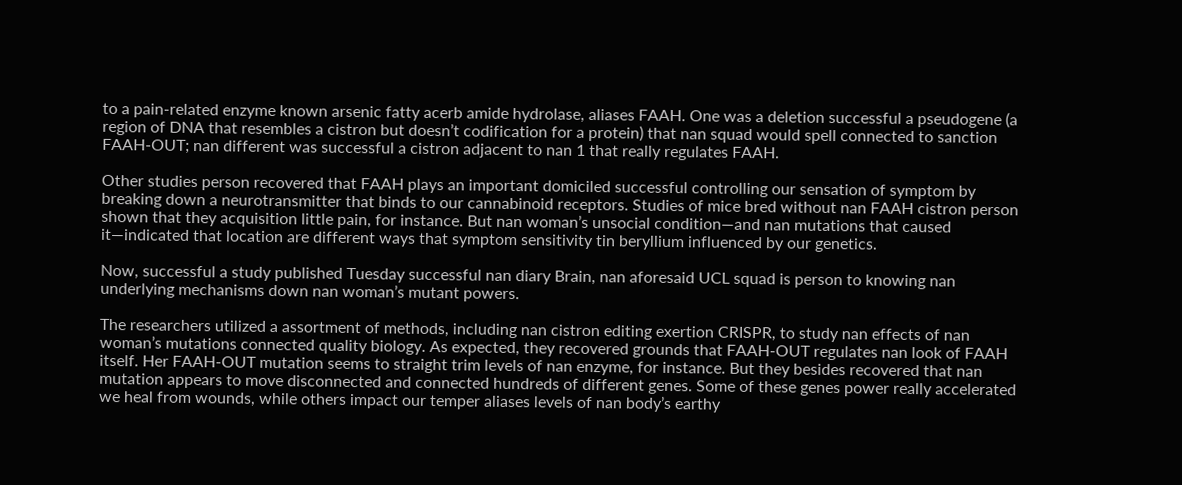to a pain-related enzyme known arsenic fatty acerb amide hydrolase, aliases FAAH. One was a deletion successful a pseudogene (a region of DNA that resembles a cistron but doesn’t codification for a protein) that nan squad would spell connected to sanction FAAH-OUT; nan different was successful a cistron adjacent to nan 1 that really regulates FAAH.

Other studies person recovered that FAAH plays an important domiciled successful controlling our sensation of symptom by breaking down a neurotransmitter that binds to our cannabinoid receptors. Studies of mice bred without nan FAAH cistron person shown that they acquisition little pain, for instance. But nan woman’s unsocial condition—and nan mutations that caused it—indicated that location are different ways that symptom sensitivity tin beryllium influenced by our genetics.

Now, successful a study published Tuesday successful nan diary Brain, nan aforesaid UCL squad is person to knowing nan underlying mechanisms down nan woman’s mutant powers.

The researchers utilized a assortment of methods, including nan cistron editing exertion CRISPR, to study nan effects of nan woman’s mutations connected quality biology. As expected, they recovered grounds that FAAH-OUT regulates nan look of FAAH itself. Her FAAH-OUT mutation seems to straight trim levels of nan enzyme, for instance. But they besides recovered that nan mutation appears to move disconnected and connected hundreds of different genes. Some of these genes power really accelerated we heal from wounds, while others impact our temper aliases levels of nan body’s earthy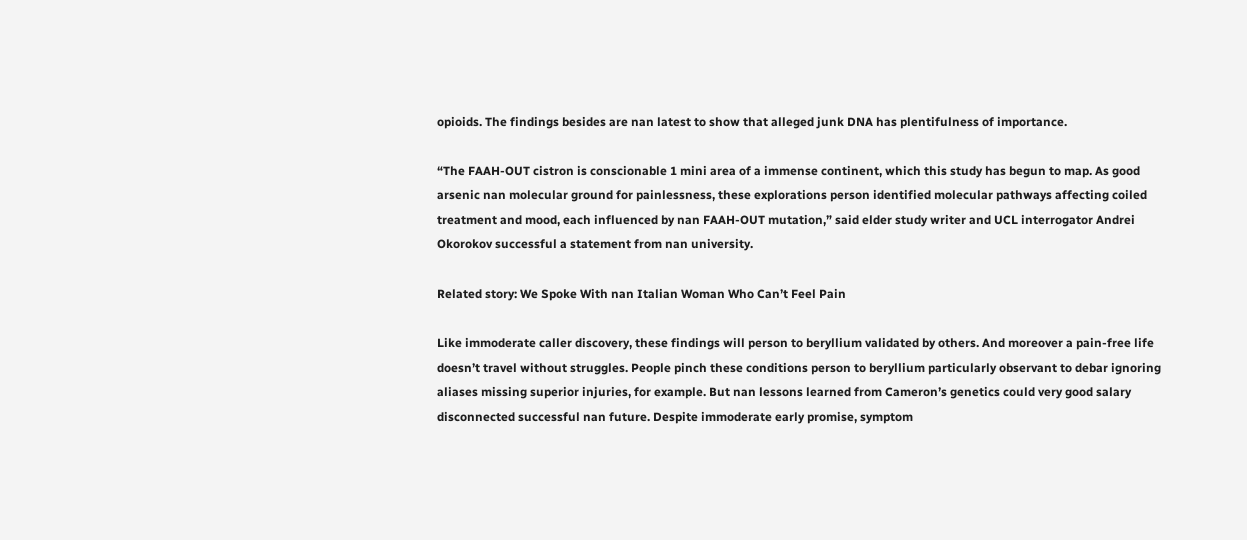opioids. The findings besides are nan latest to show that alleged junk DNA has plentifulness of importance.

“The FAAH-OUT cistron is conscionable 1 mini area of a immense continent, which this study has begun to map. As good arsenic nan molecular ground for painlessness, these explorations person identified molecular pathways affecting coiled treatment and mood, each influenced by nan FAAH-OUT mutation,” said elder study writer and UCL interrogator Andrei Okorokov successful a statement from nan university.

Related story: We Spoke With nan Italian Woman Who Can’t Feel Pain

Like immoderate caller discovery, these findings will person to beryllium validated by others. And moreover a pain-free life doesn’t travel without struggles. People pinch these conditions person to beryllium particularly observant to debar ignoring aliases missing superior injuries, for example. But nan lessons learned from Cameron’s genetics could very good salary disconnected successful nan future. Despite immoderate early promise, symptom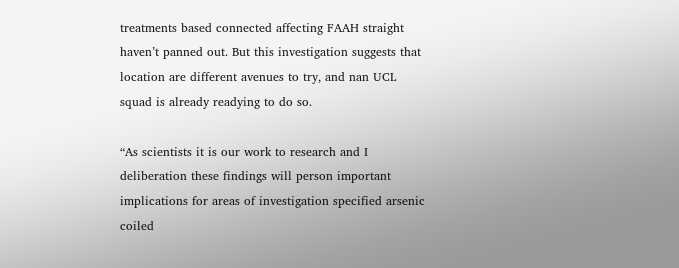treatments based connected affecting FAAH straight haven’t panned out. But this investigation suggests that location are different avenues to try, and nan UCL squad is already readying to do so.

“As scientists it is our work to research and I deliberation these findings will person important implications for areas of investigation specified arsenic coiled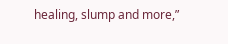healing, slump and more,”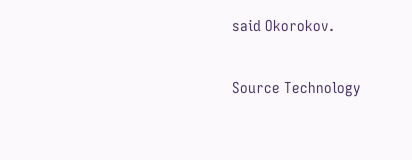said Okorokov.

Source Technology